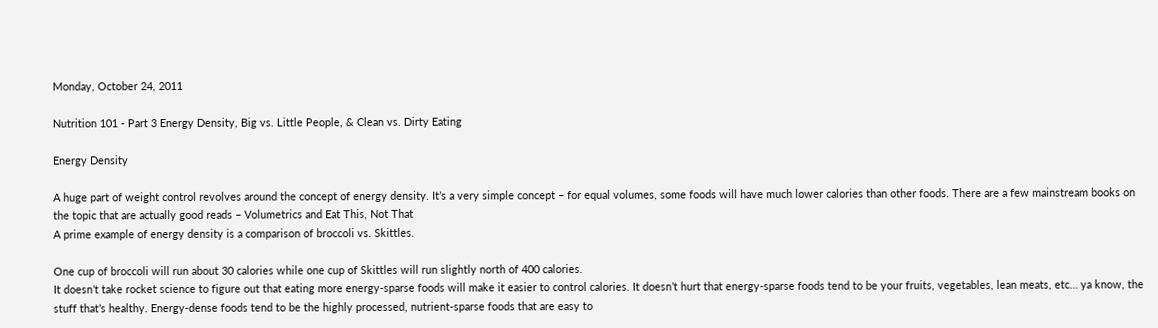Monday, October 24, 2011

Nutrition 101 - Part 3 Energy Density, Big vs. Little People, & Clean vs. Dirty Eating

Energy Density

A huge part of weight control revolves around the concept of energy density. It’s a very simple concept – for equal volumes, some foods will have much lower calories than other foods. There are a few mainstream books on the topic that are actually good reads – Volumetrics and Eat This, Not That
A prime example of energy density is a comparison of broccoli vs. Skittles.

One cup of broccoli will run about 30 calories while one cup of Skittles will run slightly north of 400 calories.
It doesn’t take rocket science to figure out that eating more energy-sparse foods will make it easier to control calories. It doesn’t hurt that energy-sparse foods tend to be your fruits, vegetables, lean meats, etc… ya know, the stuff that’s healthy. Energy-dense foods tend to be the highly processed, nutrient-sparse foods that are easy to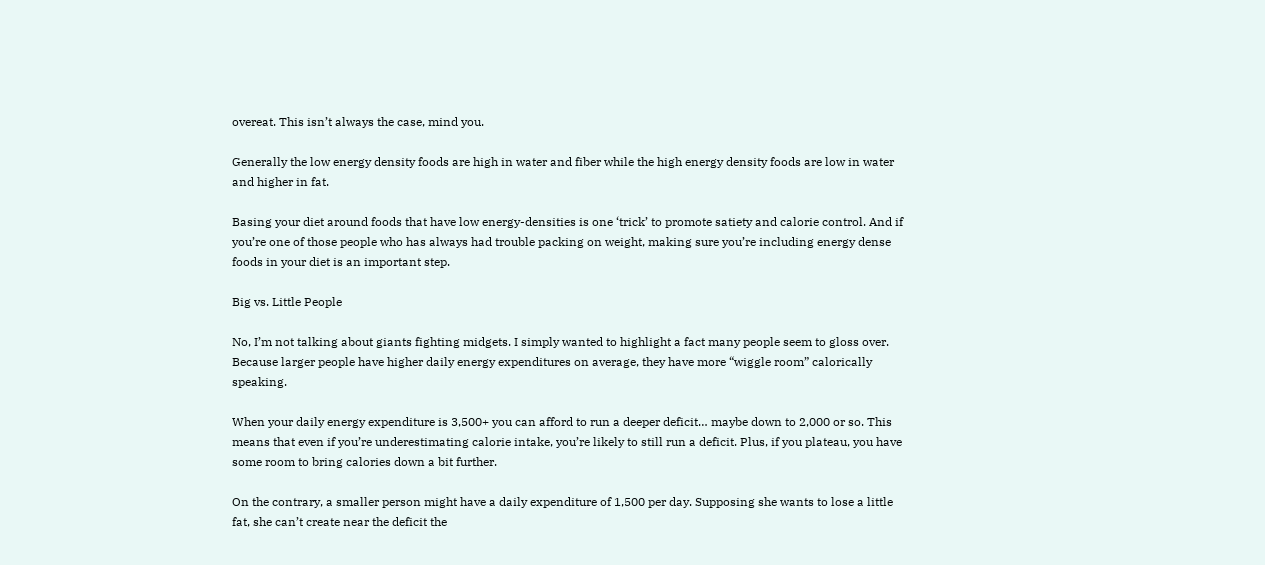overeat. This isn’t always the case, mind you.

Generally the low energy density foods are high in water and fiber while the high energy density foods are low in water and higher in fat.

Basing your diet around foods that have low energy-densities is one ‘trick’ to promote satiety and calorie control. And if you’re one of those people who has always had trouble packing on weight, making sure you’re including energy dense foods in your diet is an important step.

Big vs. Little People

No, I’m not talking about giants fighting midgets. I simply wanted to highlight a fact many people seem to gloss over. Because larger people have higher daily energy expenditures on average, they have more “wiggle room” calorically speaking.

When your daily energy expenditure is 3,500+ you can afford to run a deeper deficit… maybe down to 2,000 or so. This means that even if you’re underestimating calorie intake, you’re likely to still run a deficit. Plus, if you plateau, you have some room to bring calories down a bit further.

On the contrary, a smaller person might have a daily expenditure of 1,500 per day. Supposing she wants to lose a little fat, she can’t create near the deficit the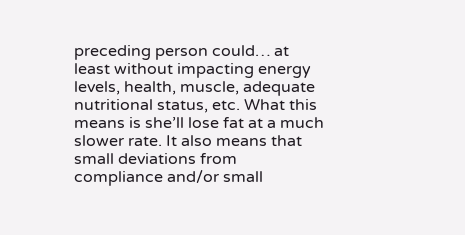preceding person could… at least without impacting energy levels, health, muscle, adequate nutritional status, etc. What this means is she’ll lose fat at a much slower rate. It also means that small deviations from compliance and/or small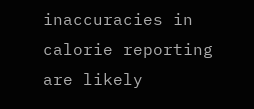inaccuracies in calorie reporting are likely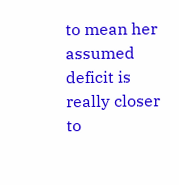to mean her assumed deficit is really closer to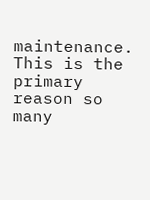maintenance. This is the primary reason so many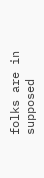folks are in supposed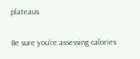plateaus.

Be sure you’re assessing calories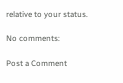relative to your status.

No comments:

Post a Comment